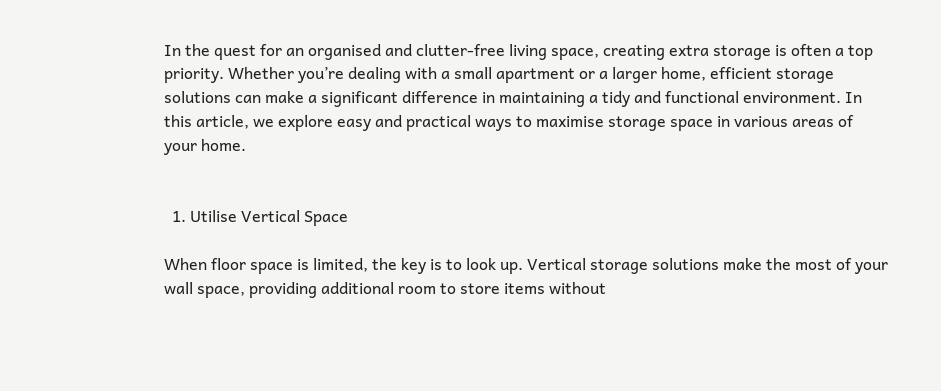In the quest for an organised and clutter-free living space, creating extra storage is often a top priority. Whether you’re dealing with a small apartment or a larger home, efficient storage solutions can make a significant difference in maintaining a tidy and functional environment. In this article, we explore easy and practical ways to maximise storage space in various areas of your home.


  1. Utilise Vertical Space

When floor space is limited, the key is to look up. Vertical storage solutions make the most of your wall space, providing additional room to store items without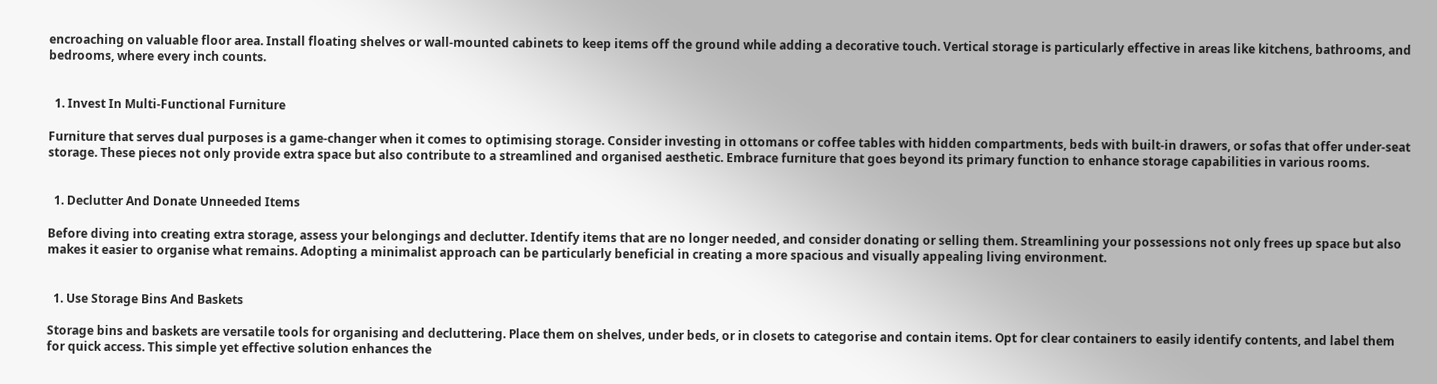encroaching on valuable floor area. Install floating shelves or wall-mounted cabinets to keep items off the ground while adding a decorative touch. Vertical storage is particularly effective in areas like kitchens, bathrooms, and bedrooms, where every inch counts.


  1. Invest In Multi-Functional Furniture

Furniture that serves dual purposes is a game-changer when it comes to optimising storage. Consider investing in ottomans or coffee tables with hidden compartments, beds with built-in drawers, or sofas that offer under-seat storage. These pieces not only provide extra space but also contribute to a streamlined and organised aesthetic. Embrace furniture that goes beyond its primary function to enhance storage capabilities in various rooms.


  1. Declutter And Donate Unneeded Items

Before diving into creating extra storage, assess your belongings and declutter. Identify items that are no longer needed, and consider donating or selling them. Streamlining your possessions not only frees up space but also makes it easier to organise what remains. Adopting a minimalist approach can be particularly beneficial in creating a more spacious and visually appealing living environment.


  1. Use Storage Bins And Baskets

Storage bins and baskets are versatile tools for organising and decluttering. Place them on shelves, under beds, or in closets to categorise and contain items. Opt for clear containers to easily identify contents, and label them for quick access. This simple yet effective solution enhances the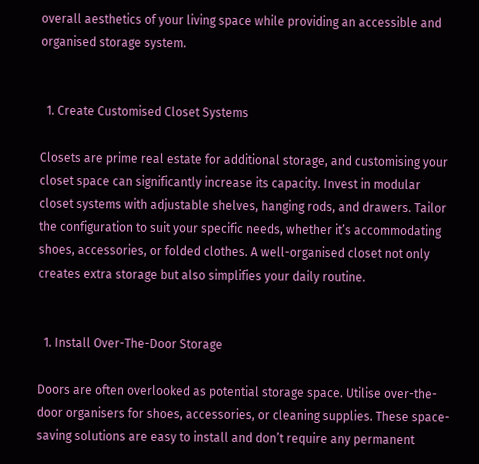overall aesthetics of your living space while providing an accessible and organised storage system.


  1. Create Customised Closet Systems

Closets are prime real estate for additional storage, and customising your closet space can significantly increase its capacity. Invest in modular closet systems with adjustable shelves, hanging rods, and drawers. Tailor the configuration to suit your specific needs, whether it’s accommodating shoes, accessories, or folded clothes. A well-organised closet not only creates extra storage but also simplifies your daily routine.


  1. Install Over-The-Door Storage

Doors are often overlooked as potential storage space. Utilise over-the-door organisers for shoes, accessories, or cleaning supplies. These space-saving solutions are easy to install and don’t require any permanent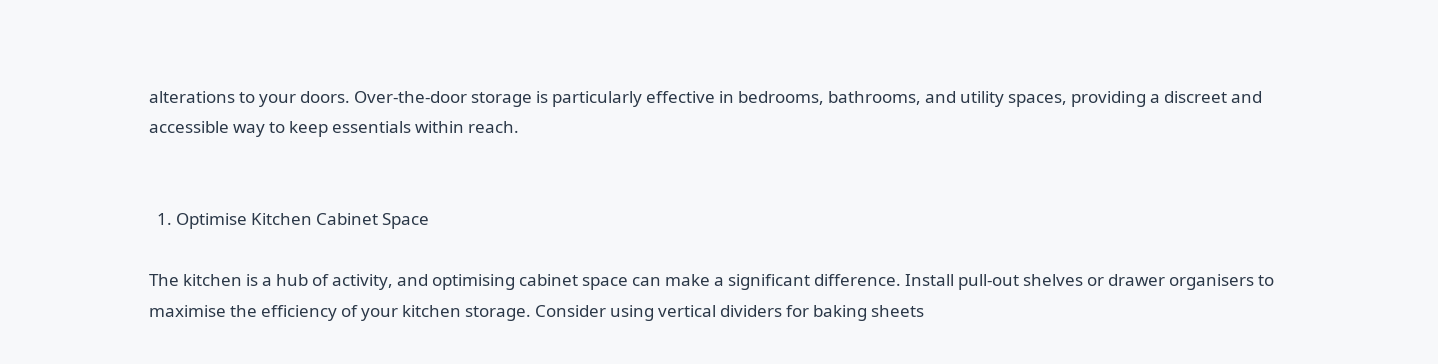alterations to your doors. Over-the-door storage is particularly effective in bedrooms, bathrooms, and utility spaces, providing a discreet and accessible way to keep essentials within reach.


  1. Optimise Kitchen Cabinet Space

The kitchen is a hub of activity, and optimising cabinet space can make a significant difference. Install pull-out shelves or drawer organisers to maximise the efficiency of your kitchen storage. Consider using vertical dividers for baking sheets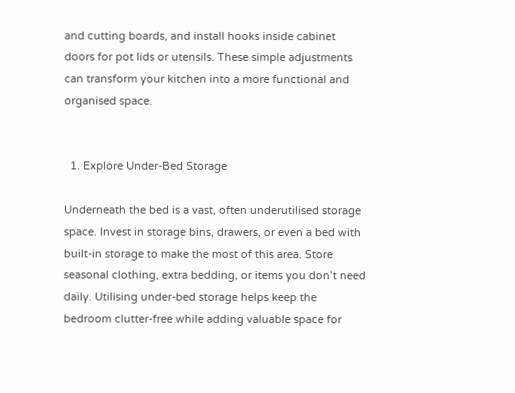and cutting boards, and install hooks inside cabinet doors for pot lids or utensils. These simple adjustments can transform your kitchen into a more functional and organised space.


  1. Explore Under-Bed Storage

Underneath the bed is a vast, often underutilised storage space. Invest in storage bins, drawers, or even a bed with built-in storage to make the most of this area. Store seasonal clothing, extra bedding, or items you don’t need daily. Utilising under-bed storage helps keep the bedroom clutter-free while adding valuable space for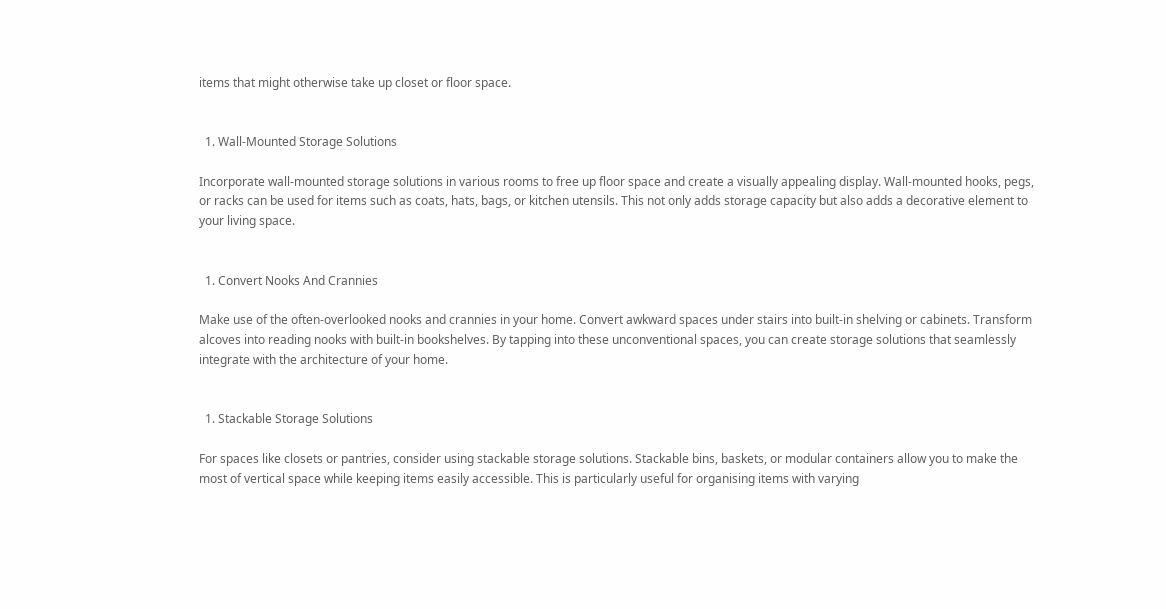items that might otherwise take up closet or floor space.


  1. Wall-Mounted Storage Solutions

Incorporate wall-mounted storage solutions in various rooms to free up floor space and create a visually appealing display. Wall-mounted hooks, pegs, or racks can be used for items such as coats, hats, bags, or kitchen utensils. This not only adds storage capacity but also adds a decorative element to your living space.


  1. Convert Nooks And Crannies

Make use of the often-overlooked nooks and crannies in your home. Convert awkward spaces under stairs into built-in shelving or cabinets. Transform alcoves into reading nooks with built-in bookshelves. By tapping into these unconventional spaces, you can create storage solutions that seamlessly integrate with the architecture of your home.


  1. Stackable Storage Solutions

For spaces like closets or pantries, consider using stackable storage solutions. Stackable bins, baskets, or modular containers allow you to make the most of vertical space while keeping items easily accessible. This is particularly useful for organising items with varying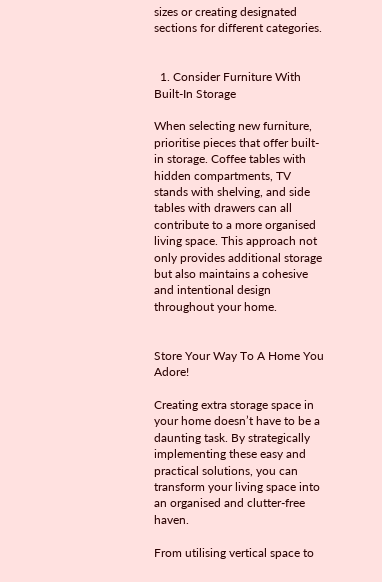sizes or creating designated sections for different categories.


  1. Consider Furniture With Built-In Storage

When selecting new furniture, prioritise pieces that offer built-in storage. Coffee tables with hidden compartments, TV stands with shelving, and side tables with drawers can all contribute to a more organised living space. This approach not only provides additional storage but also maintains a cohesive and intentional design throughout your home.


Store Your Way To A Home You Adore!

Creating extra storage space in your home doesn’t have to be a daunting task. By strategically implementing these easy and practical solutions, you can transform your living space into an organised and clutter-free haven.

From utilising vertical space to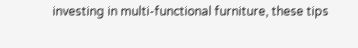investing in multi-functional furniture, these tips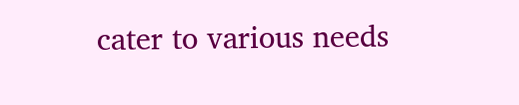cater to various needs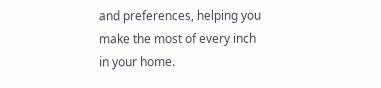and preferences, helping you make the most of every inch in your home.